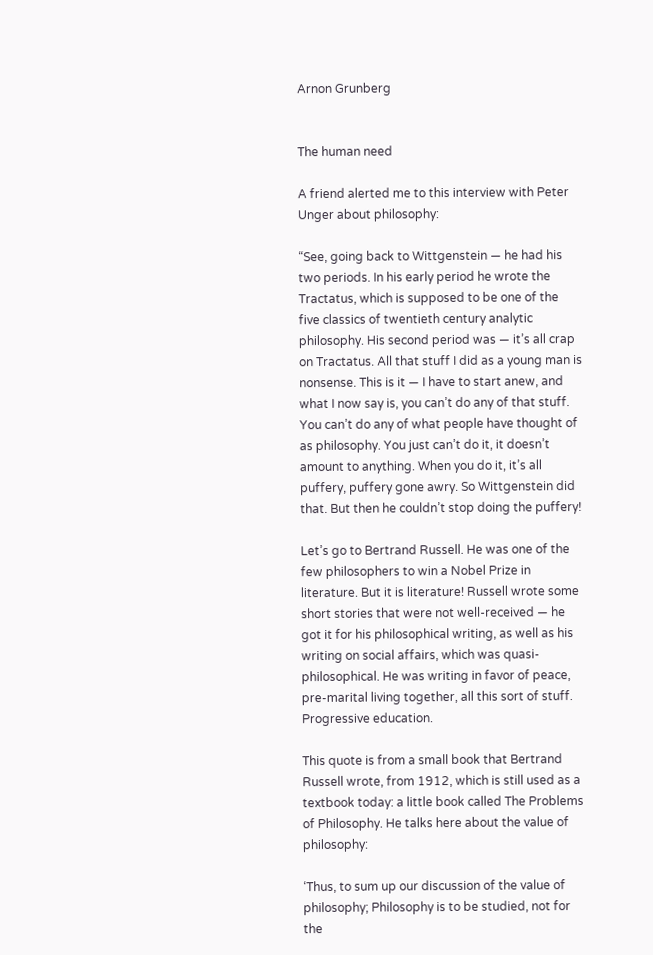Arnon Grunberg


The human need

A friend alerted me to this interview with Peter Unger about philosophy:

“See, going back to Wittgenstein — he had his two periods. In his early period he wrote the Tractatus, which is supposed to be one of the five classics of twentieth century analytic philosophy. His second period was — it’s all crap on Tractatus. All that stuff I did as a young man is nonsense. This is it — I have to start anew, and what I now say is, you can’t do any of that stuff. You can’t do any of what people have thought of as philosophy. You just can’t do it, it doesn’t amount to anything. When you do it, it’s all puffery, puffery gone awry. So Wittgenstein did that. But then he couldn’t stop doing the puffery!

Let’s go to Bertrand Russell. He was one of the few philosophers to win a Nobel Prize in literature. But it is literature! Russell wrote some short stories that were not well-received — he got it for his philosophical writing, as well as his writing on social affairs, which was quasi-philosophical. He was writing in favor of peace, pre-marital living together, all this sort of stuff. Progressive education.

This quote is from a small book that Bertrand Russell wrote, from 1912, which is still used as a textbook today: a little book called The Problems of Philosophy. He talks here about the value of philosophy:

‘Thus, to sum up our discussion of the value of philosophy; Philosophy is to be studied, not for the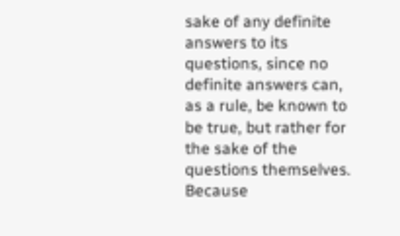sake of any definite answers to its questions, since no definite answers can, as a rule, be known to be true, but rather for the sake of the questions themselves. Because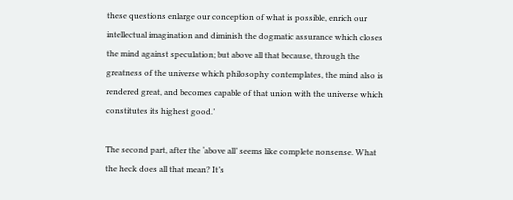these questions enlarge our conception of what is possible, enrich our intellectual imagination and diminish the dogmatic assurance which closes the mind against speculation; but above all that because, through the greatness of the universe which philosophy contemplates, the mind also is rendered great, and becomes capable of that union with the universe which constitutes its highest good.’

The second part, after the ‘above all’ seems like complete nonsense. What the heck does all that mean? It’s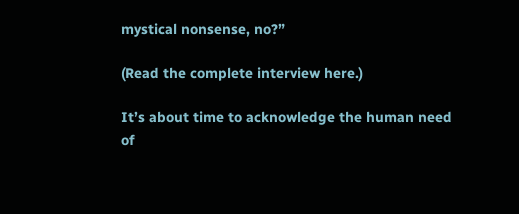mystical nonsense, no?”

(Read the complete interview here.)

It’s about time to acknowledge the human need of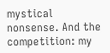mystical nonsense. And the competition: my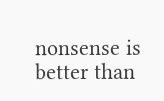nonsense is better than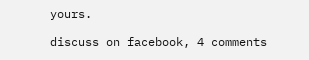yours.

discuss on facebook, 4 comments